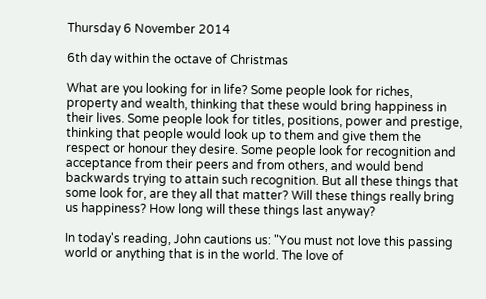Thursday 6 November 2014

6th day within the octave of Christmas

What are you looking for in life? Some people look for riches, property and wealth, thinking that these would bring happiness in their lives. Some people look for titles, positions, power and prestige, thinking that people would look up to them and give them the respect or honour they desire. Some people look for recognition and acceptance from their peers and from others, and would bend backwards trying to attain such recognition. But all these things that some look for, are they all that matter? Will these things really bring us happiness? How long will these things last anyway?

In today's reading, John cautions us: "You must not love this passing world or anything that is in the world. The love of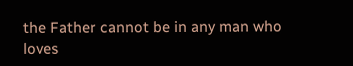the Father cannot be in any man who loves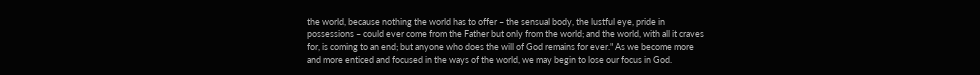the world, because nothing the world has to offer – the sensual body, the lustful eye, pride in possessions – could ever come from the Father but only from the world; and the world, with all it craves for, is coming to an end; but anyone who does the will of God remains for ever." As we become more and more enticed and focused in the ways of the world, we may begin to lose our focus in God.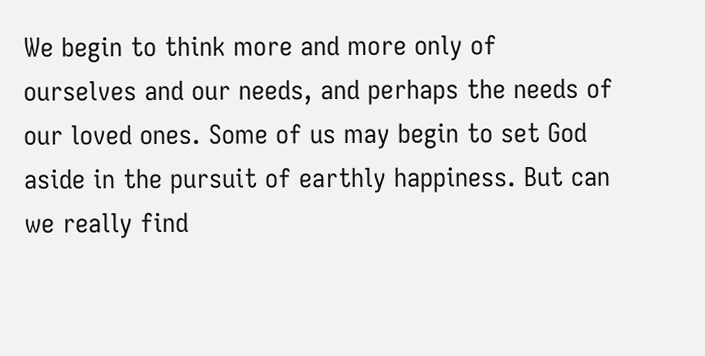We begin to think more and more only of ourselves and our needs, and perhaps the needs of our loved ones. Some of us may begin to set God aside in the pursuit of earthly happiness. But can we really find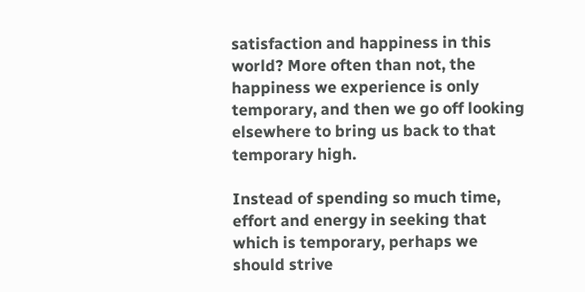satisfaction and happiness in this world? More often than not, the happiness we experience is only temporary, and then we go off looking elsewhere to bring us back to that temporary high.

Instead of spending so much time, effort and energy in seeking that which is temporary, perhaps we should strive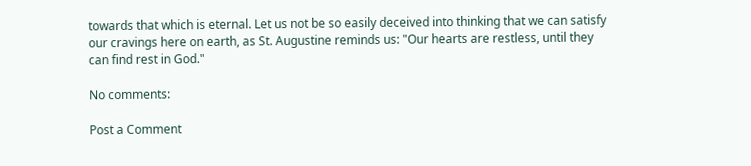towards that which is eternal. Let us not be so easily deceived into thinking that we can satisfy our cravings here on earth, as St. Augustine reminds us: "Our hearts are restless, until they can find rest in God."

No comments:

Post a Comment